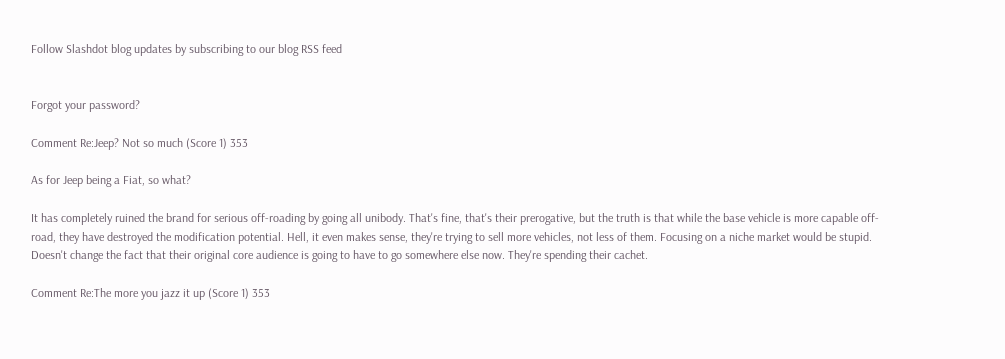Follow Slashdot blog updates by subscribing to our blog RSS feed


Forgot your password?

Comment Re:Jeep? Not so much (Score 1) 353

As for Jeep being a Fiat, so what?

It has completely ruined the brand for serious off-roading by going all unibody. That's fine, that's their prerogative, but the truth is that while the base vehicle is more capable off-road, they have destroyed the modification potential. Hell, it even makes sense, they're trying to sell more vehicles, not less of them. Focusing on a niche market would be stupid. Doesn't change the fact that their original core audience is going to have to go somewhere else now. They're spending their cachet.

Comment Re:The more you jazz it up (Score 1) 353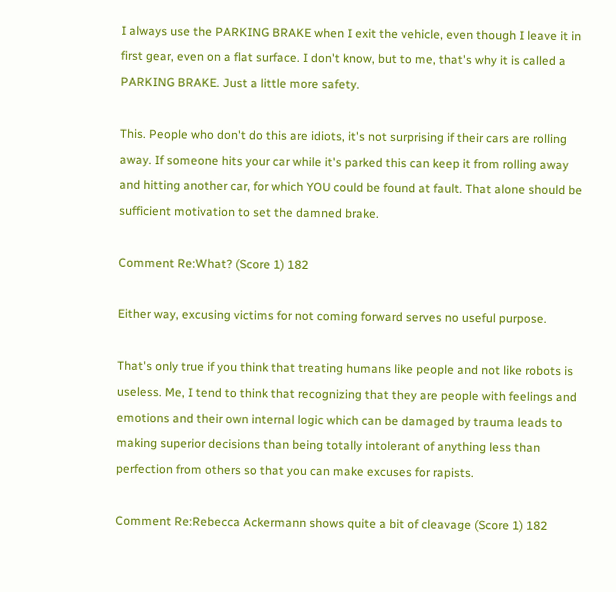I always use the PARKING BRAKE when I exit the vehicle, even though I leave it in first gear, even on a flat surface. I don't know, but to me, that's why it is called a PARKING BRAKE. Just a little more safety.

This. People who don't do this are idiots, it's not surprising if their cars are rolling away. If someone hits your car while it's parked this can keep it from rolling away and hitting another car, for which YOU could be found at fault. That alone should be sufficient motivation to set the damned brake.

Comment Re:What? (Score 1) 182

Either way, excusing victims for not coming forward serves no useful purpose.

That's only true if you think that treating humans like people and not like robots is useless. Me, I tend to think that recognizing that they are people with feelings and emotions and their own internal logic which can be damaged by trauma leads to making superior decisions than being totally intolerant of anything less than perfection from others so that you can make excuses for rapists.

Comment Re:Rebecca Ackermann shows quite a bit of cleavage (Score 1) 182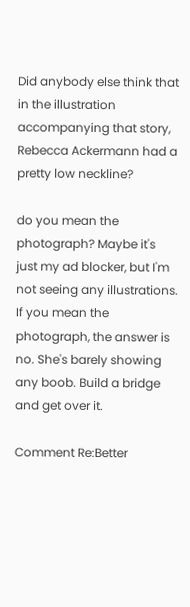Did anybody else think that in the illustration accompanying that story, Rebecca Ackermann had a pretty low neckline?

do you mean the photograph? Maybe it's just my ad blocker, but I'm not seeing any illustrations. If you mean the photograph, the answer is no. She's barely showing any boob. Build a bridge and get over it.

Comment Re:Better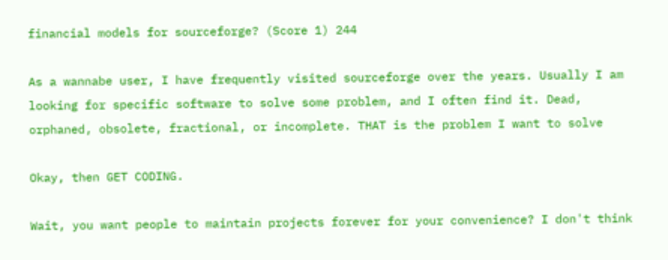financial models for sourceforge? (Score 1) 244

As a wannabe user, I have frequently visited sourceforge over the years. Usually I am looking for specific software to solve some problem, and I often find it. Dead, orphaned, obsolete, fractional, or incomplete. THAT is the problem I want to solve

Okay, then GET CODING.

Wait, you want people to maintain projects forever for your convenience? I don't think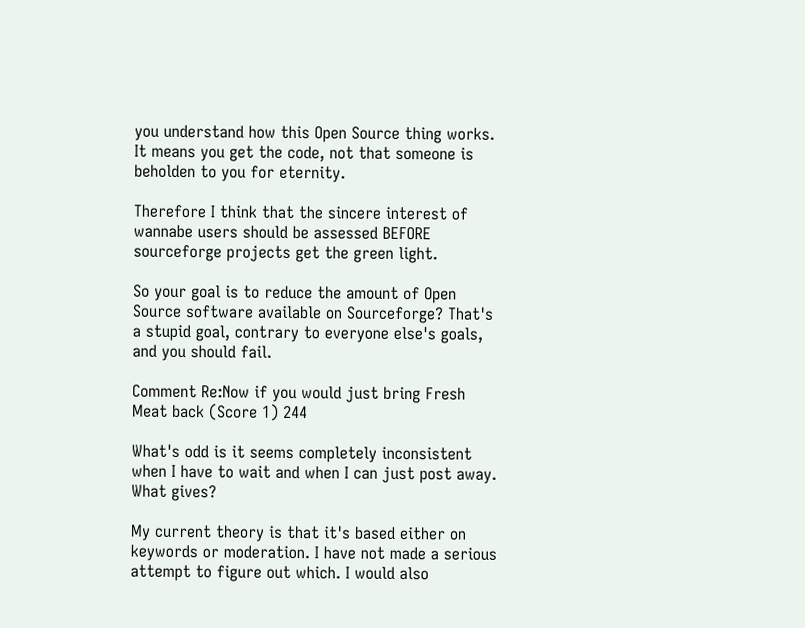you understand how this Open Source thing works. It means you get the code, not that someone is beholden to you for eternity.

Therefore I think that the sincere interest of wannabe users should be assessed BEFORE sourceforge projects get the green light.

So your goal is to reduce the amount of Open Source software available on Sourceforge? That's a stupid goal, contrary to everyone else's goals, and you should fail.

Comment Re:Now if you would just bring Fresh Meat back (Score 1) 244

What's odd is it seems completely inconsistent when I have to wait and when I can just post away. What gives?

My current theory is that it's based either on keywords or moderation. I have not made a serious attempt to figure out which. I would also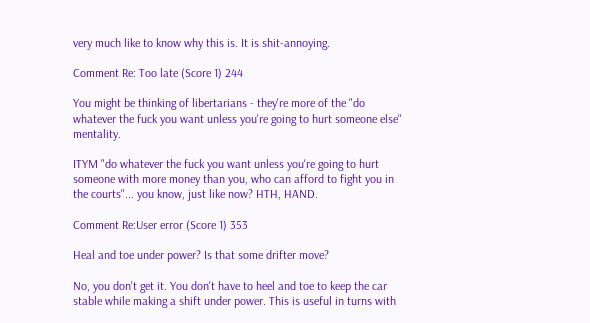very much like to know why this is. It is shit-annoying.

Comment Re: Too late (Score 1) 244

You might be thinking of libertarians - they're more of the "do whatever the fuck you want unless you're going to hurt someone else" mentality.

ITYM "do whatever the fuck you want unless you're going to hurt someone with more money than you, who can afford to fight you in the courts"... you know, just like now? HTH, HAND.

Comment Re:User error (Score 1) 353

Heal and toe under power? Is that some drifter move?

No, you don't get it. You don't have to heel and toe to keep the car stable while making a shift under power. This is useful in turns with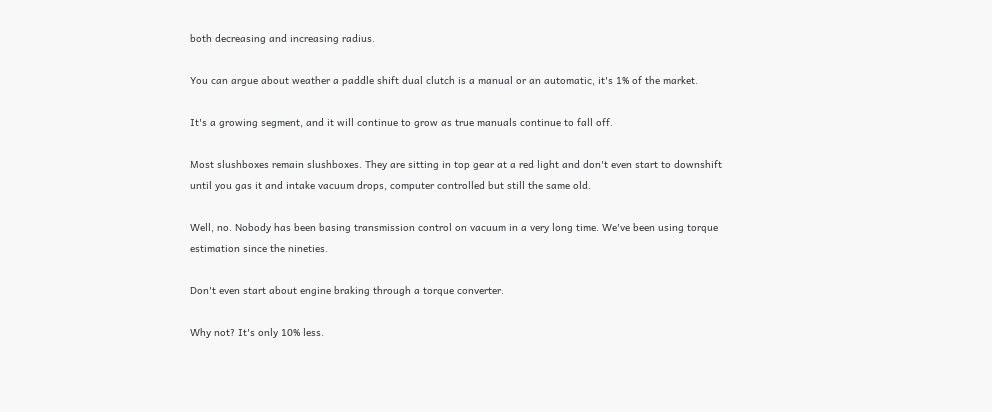both decreasing and increasing radius.

You can argue about weather a paddle shift dual clutch is a manual or an automatic, it's 1% of the market.

It's a growing segment, and it will continue to grow as true manuals continue to fall off.

Most slushboxes remain slushboxes. They are sitting in top gear at a red light and don't even start to downshift until you gas it and intake vacuum drops, computer controlled but still the same old.

Well, no. Nobody has been basing transmission control on vacuum in a very long time. We've been using torque estimation since the nineties.

Don't even start about engine braking through a torque converter.

Why not? It's only 10% less.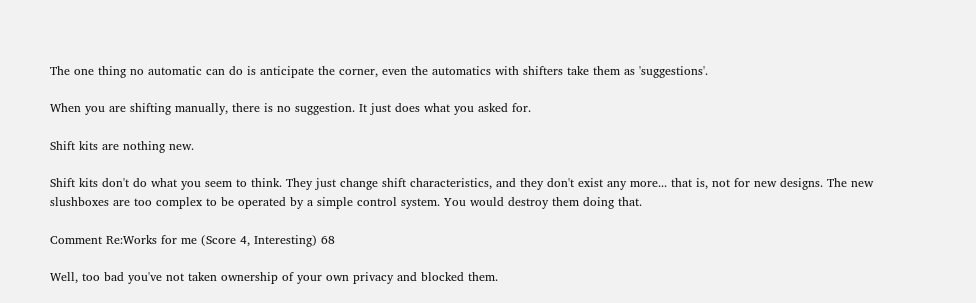The one thing no automatic can do is anticipate the corner, even the automatics with shifters take them as 'suggestions'.

When you are shifting manually, there is no suggestion. It just does what you asked for.

Shift kits are nothing new.

Shift kits don't do what you seem to think. They just change shift characteristics, and they don't exist any more... that is, not for new designs. The new slushboxes are too complex to be operated by a simple control system. You would destroy them doing that.

Comment Re:Works for me (Score 4, Interesting) 68

Well, too bad you've not taken ownership of your own privacy and blocked them.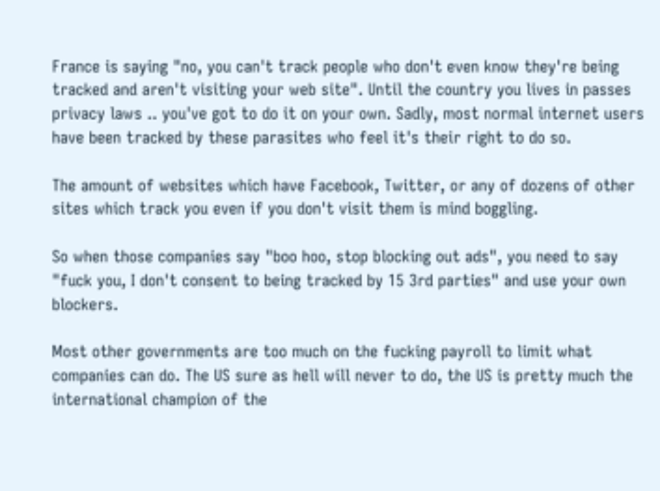France is saying "no, you can't track people who don't even know they're being tracked and aren't visiting your web site". Until the country you lives in passes privacy laws .. you've got to do it on your own. Sadly, most normal internet users have been tracked by these parasites who feel it's their right to do so.

The amount of websites which have Facebook, Twitter, or any of dozens of other sites which track you even if you don't visit them is mind boggling.

So when those companies say "boo hoo, stop blocking out ads", you need to say "fuck you, I don't consent to being tracked by 15 3rd parties" and use your own blockers.

Most other governments are too much on the fucking payroll to limit what companies can do. The US sure as hell will never to do, the US is pretty much the international champion of the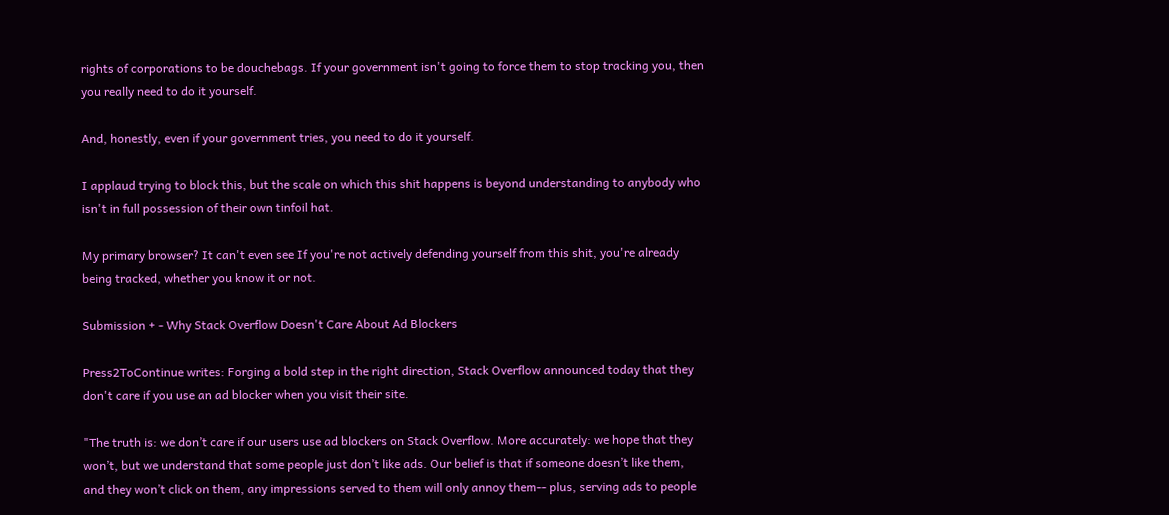rights of corporations to be douchebags. If your government isn't going to force them to stop tracking you, then you really need to do it yourself.

And, honestly, even if your government tries, you need to do it yourself.

I applaud trying to block this, but the scale on which this shit happens is beyond understanding to anybody who isn't in full possession of their own tinfoil hat.

My primary browser? It can't even see If you're not actively defending yourself from this shit, you're already being tracked, whether you know it or not.

Submission + - Why Stack Overflow Doesn't Care About Ad Blockers

Press2ToContinue writes: Forging a bold step in the right direction, Stack Overflow announced today that they don't care if you use an ad blocker when you visit their site.

"The truth is: we don’t care if our users use ad blockers on Stack Overflow. More accurately: we hope that they won’t, but we understand that some people just don’t like ads. Our belief is that if someone doesn’t like them, and they won’t click on them, any impressions served to them will only annoy them-- plus, serving ads to people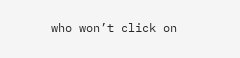who won’t click on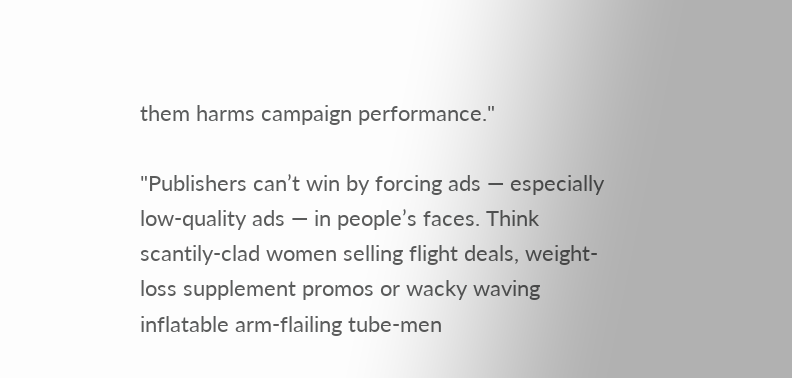them harms campaign performance."

"Publishers can’t win by forcing ads — especially low-quality ads — in people’s faces. Think scantily-clad women selling flight deals, weight-loss supplement promos or wacky waving inflatable arm-flailing tube-men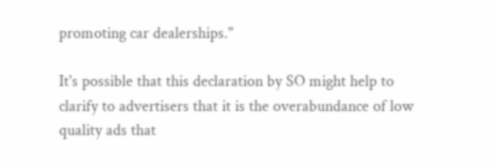promoting car dealerships."

It's possible that this declaration by SO might help to clarify to advertisers that it is the overabundance of low quality ads that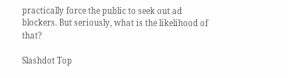practically force the public to seek out ad blockers. But seriously, what is the likelihood of that?

Slashdot Top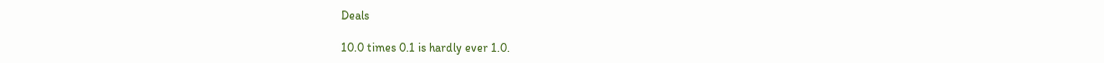Deals

10.0 times 0.1 is hardly ever 1.0.